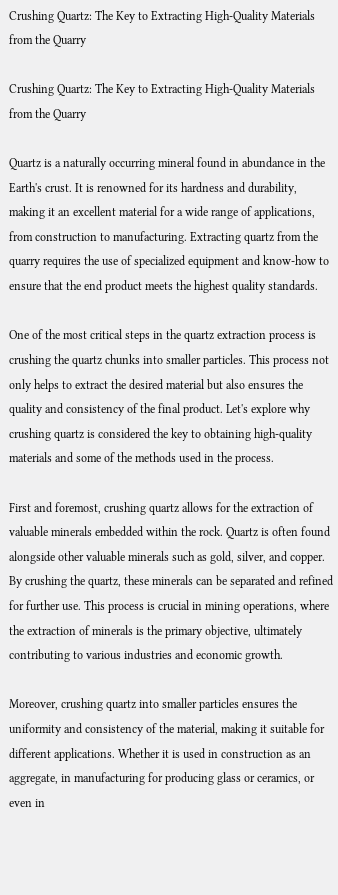Crushing Quartz: The Key to Extracting High-Quality Materials from the Quarry

Crushing Quartz: The Key to Extracting High-Quality Materials from the Quarry

Quartz is a naturally occurring mineral found in abundance in the Earth's crust. It is renowned for its hardness and durability, making it an excellent material for a wide range of applications, from construction to manufacturing. Extracting quartz from the quarry requires the use of specialized equipment and know-how to ensure that the end product meets the highest quality standards.

One of the most critical steps in the quartz extraction process is crushing the quartz chunks into smaller particles. This process not only helps to extract the desired material but also ensures the quality and consistency of the final product. Let's explore why crushing quartz is considered the key to obtaining high-quality materials and some of the methods used in the process.

First and foremost, crushing quartz allows for the extraction of valuable minerals embedded within the rock. Quartz is often found alongside other valuable minerals such as gold, silver, and copper. By crushing the quartz, these minerals can be separated and refined for further use. This process is crucial in mining operations, where the extraction of minerals is the primary objective, ultimately contributing to various industries and economic growth.

Moreover, crushing quartz into smaller particles ensures the uniformity and consistency of the material, making it suitable for different applications. Whether it is used in construction as an aggregate, in manufacturing for producing glass or ceramics, or even in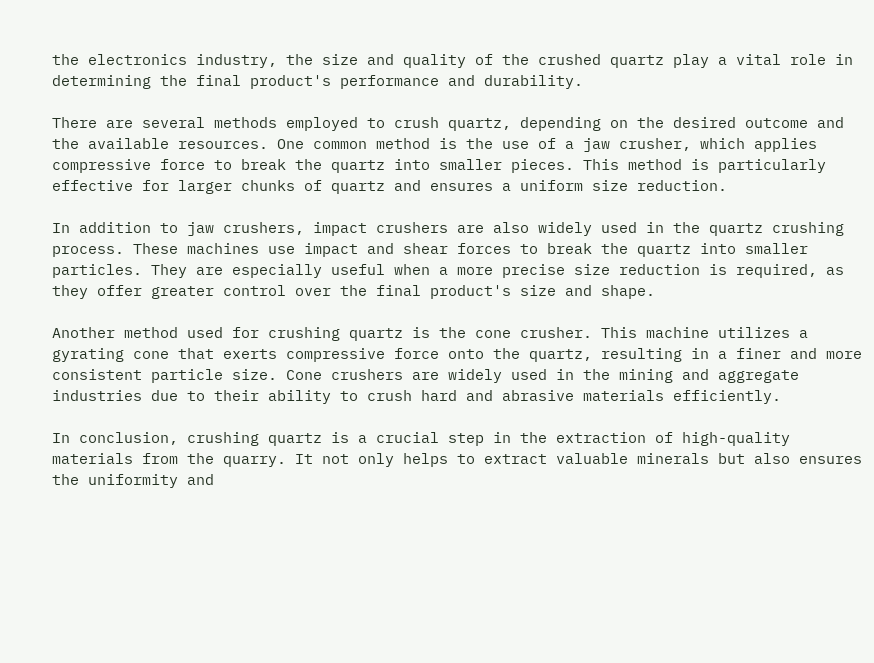the electronics industry, the size and quality of the crushed quartz play a vital role in determining the final product's performance and durability.

There are several methods employed to crush quartz, depending on the desired outcome and the available resources. One common method is the use of a jaw crusher, which applies compressive force to break the quartz into smaller pieces. This method is particularly effective for larger chunks of quartz and ensures a uniform size reduction.

In addition to jaw crushers, impact crushers are also widely used in the quartz crushing process. These machines use impact and shear forces to break the quartz into smaller particles. They are especially useful when a more precise size reduction is required, as they offer greater control over the final product's size and shape.

Another method used for crushing quartz is the cone crusher. This machine utilizes a gyrating cone that exerts compressive force onto the quartz, resulting in a finer and more consistent particle size. Cone crushers are widely used in the mining and aggregate industries due to their ability to crush hard and abrasive materials efficiently.

In conclusion, crushing quartz is a crucial step in the extraction of high-quality materials from the quarry. It not only helps to extract valuable minerals but also ensures the uniformity and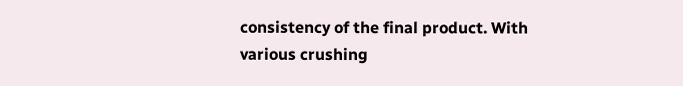consistency of the final product. With various crushing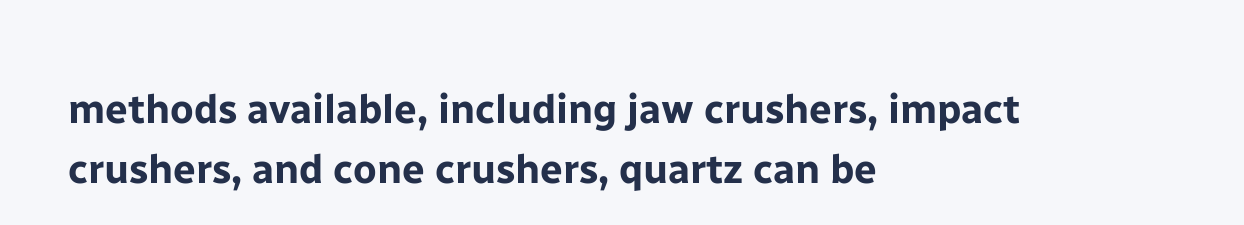methods available, including jaw crushers, impact crushers, and cone crushers, quartz can be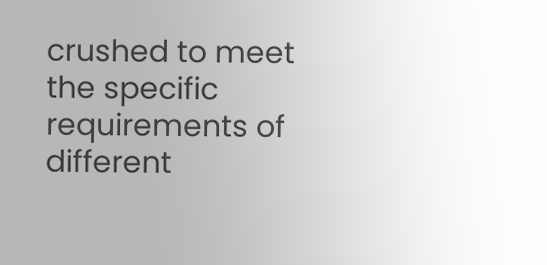crushed to meet the specific requirements of different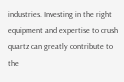industries. Investing in the right equipment and expertise to crush quartz can greatly contribute to the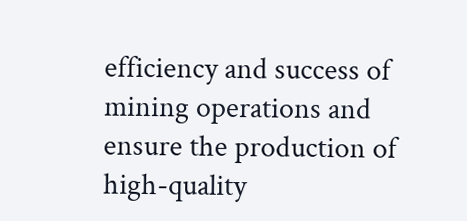efficiency and success of mining operations and ensure the production of high-quality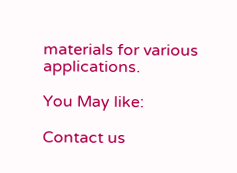materials for various applications.

You May like:

Contact us